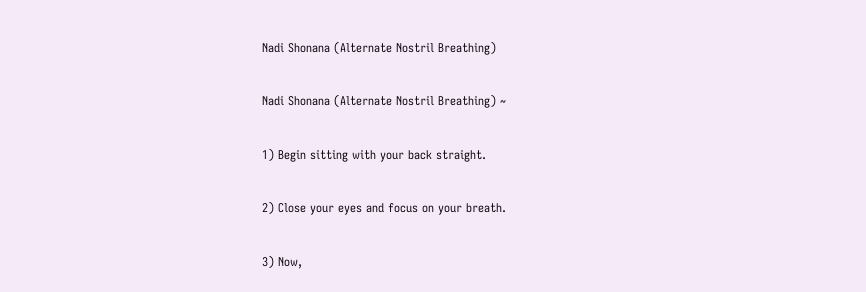Nadi Shonana (Alternate Nostril Breathing)

Nadi Shonana (Alternate Nostril Breathing) ~

1) Begin sitting with your back straight.

2) Close your eyes and focus on your breath.

3) Now,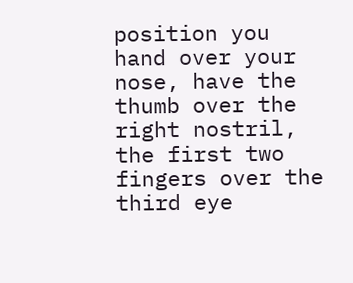position you hand over your nose, have the thumb over the right nostril, the first two fingers over the third eye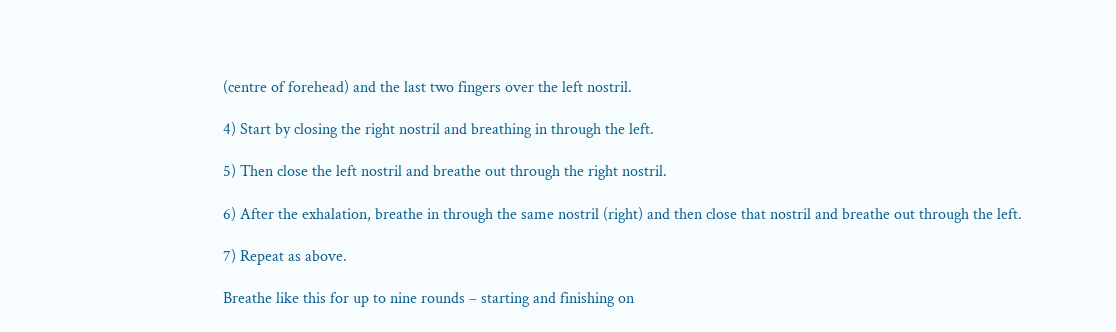(centre of forehead) and the last two fingers over the left nostril.

4) Start by closing the right nostril and breathing in through the left.

5) Then close the left nostril and breathe out through the right nostril.

6) After the exhalation, breathe in through the same nostril (right) and then close that nostril and breathe out through the left.

7) Repeat as above.

Breathe like this for up to nine rounds – starting and finishing on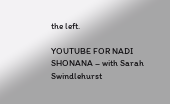the left.

YOUTUBE FOR NADI SHONANA – with Sarah Swindlehurst